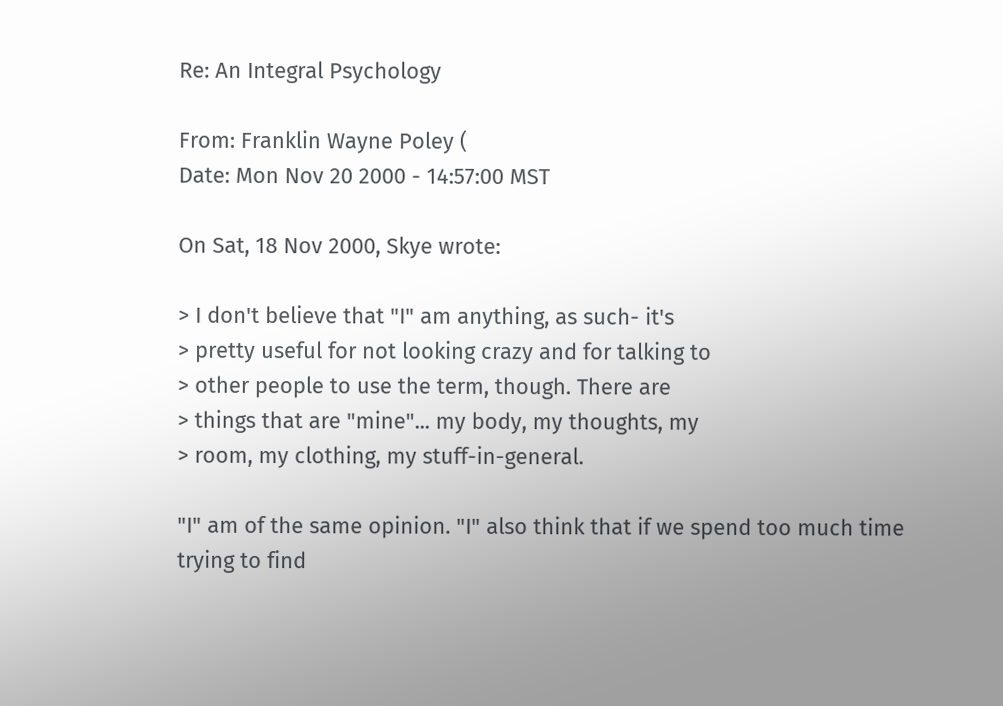Re: An Integral Psychology

From: Franklin Wayne Poley (
Date: Mon Nov 20 2000 - 14:57:00 MST

On Sat, 18 Nov 2000, Skye wrote:

> I don't believe that "I" am anything, as such- it's
> pretty useful for not looking crazy and for talking to
> other people to use the term, though. There are
> things that are "mine"... my body, my thoughts, my
> room, my clothing, my stuff-in-general.

"I" am of the same opinion. "I" also think that if we spend too much time
trying to find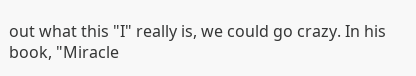out what this "I" really is, we could go crazy. In his
book, "Miracle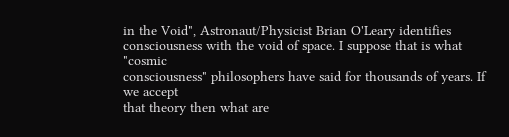in the Void", Astronaut/Physicist Brian O'Leary identifies
consciousness with the void of space. I suppose that is what "cosmic
consciousness" philosophers have said for thousands of years. If we accept
that theory then what are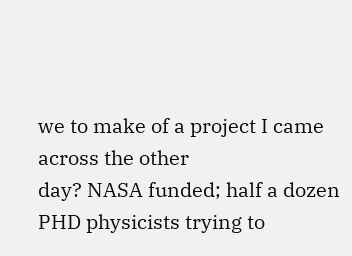we to make of a project I came across the other
day? NASA funded; half a dozen PHD physicists trying to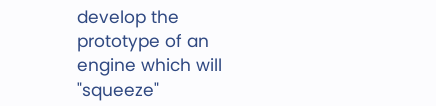develop the
prototype of an engine which will "squeeze"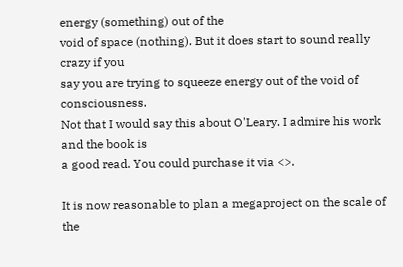energy (something) out of the
void of space (nothing). But it does start to sound really crazy if you
say you are trying to squeeze energy out of the void of consciousness.
Not that I would say this about O'Leary. I admire his work and the book is
a good read. You could purchase it via <>.

It is now reasonable to plan a megaproject on the scale of the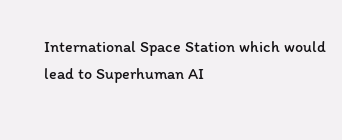International Space Station which would lead to Superhuman AI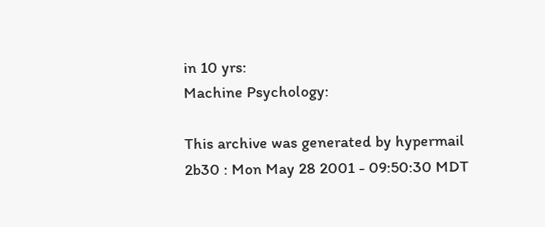in 10 yrs:
Machine Psychology:

This archive was generated by hypermail 2b30 : Mon May 28 2001 - 09:50:30 MDT